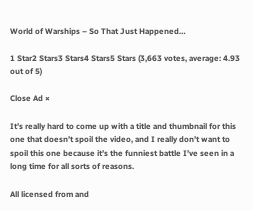World of Warships – So That Just Happened…

1 Star2 Stars3 Stars4 Stars5 Stars (3,663 votes, average: 4.93 out of 5)

Close Ad ×

It’s really hard to come up with a title and thumbnail for this one that doesn’t spoil the video, and I really don’t want to spoil this one because it’s the funniest battle I’ve seen in a long time for all sorts of reasons.

All licensed from and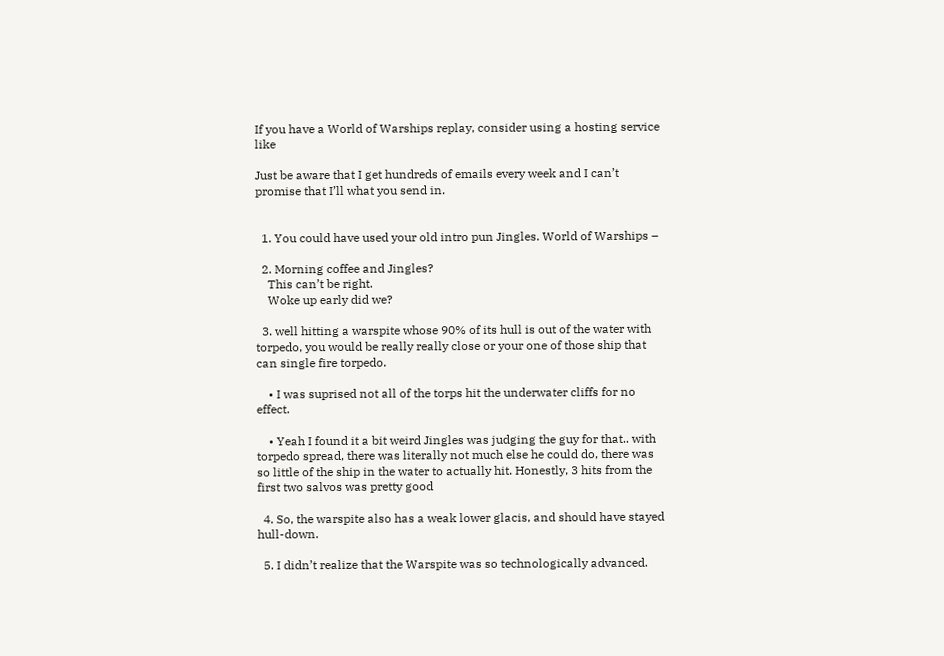If you have a World of Warships replay, consider using a hosting service like

Just be aware that I get hundreds of emails every week and I can’t promise that I’ll what you send in.


  1. You could have used your old intro pun Jingles. World of Warships –

  2. Morning coffee and Jingles?
    This can’t be right.
    Woke up early did we?

  3. well hitting a warspite whose 90% of its hull is out of the water with torpedo, you would be really really close or your one of those ship that can single fire torpedo.

    • I was suprised not all of the torps hit the underwater cliffs for no effect.

    • Yeah I found it a bit weird Jingles was judging the guy for that.. with torpedo spread, there was literally not much else he could do, there was so little of the ship in the water to actually hit. Honestly, 3 hits from the first two salvos was pretty good

  4. So, the warspite also has a weak lower glacis, and should have stayed hull-down.

  5. I didn’t realize that the Warspite was so technologically advanced.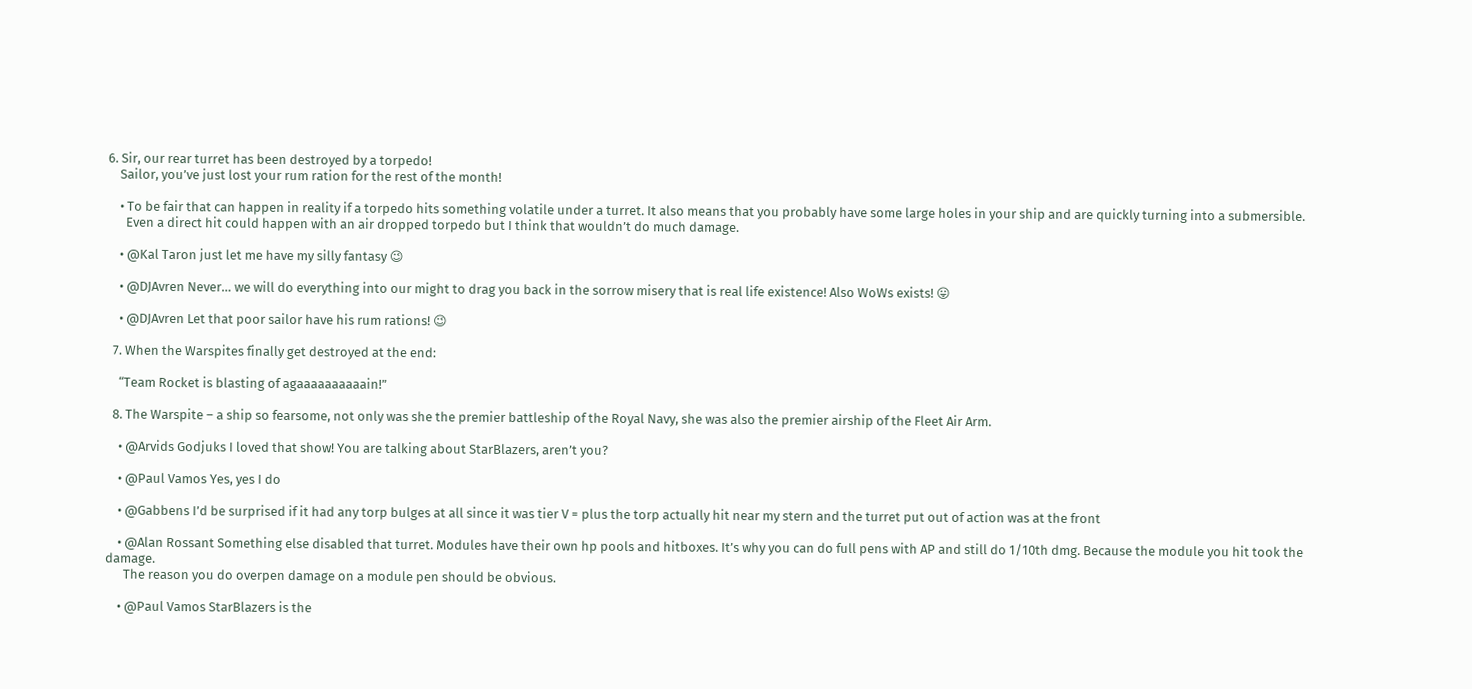6. Sir, our rear turret has been destroyed by a torpedo!
    Sailor, you’ve just lost your rum ration for the rest of the month!

    • To be fair that can happen in reality if a torpedo hits something volatile under a turret. It also means that you probably have some large holes in your ship and are quickly turning into a submersible.
      Even a direct hit could happen with an air dropped torpedo but I think that wouldn’t do much damage.

    • @Kal Taron just let me have my silly fantasy 😉

    • @DJAvren Never… we will do everything into our might to drag you back in the sorrow misery that is real life existence! Also WoWs exists! 😛

    • @DJAvren Let that poor sailor have his rum rations! 😉

  7. When the Warspites finally get destroyed at the end:

    “Team Rocket is blasting of agaaaaaaaaaain!”

  8. The Warspite – a ship so fearsome, not only was she the premier battleship of the Royal Navy, she was also the premier airship of the Fleet Air Arm.

    • @Arvids Godjuks I loved that show! You are talking about StarBlazers, aren’t you?

    • @Paul Vamos Yes, yes I do

    • @Gabbens I’d be surprised if it had any torp bulges at all since it was tier V = plus the torp actually hit near my stern and the turret put out of action was at the front

    • @Alan Rossant Something else disabled that turret. Modules have their own hp pools and hitboxes. It’s why you can do full pens with AP and still do 1/10th dmg. Because the module you hit took the damage.
      The reason you do overpen damage on a module pen should be obvious.

    • @Paul Vamos StarBlazers is the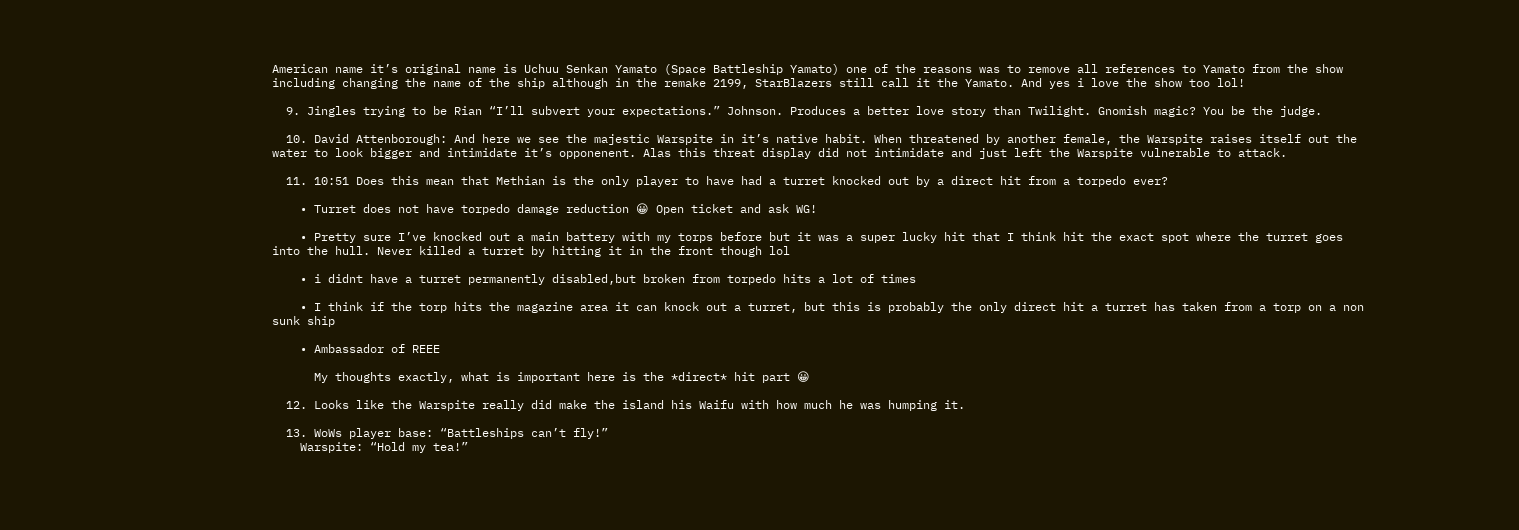American name it’s original name is Uchuu Senkan Yamato (Space Battleship Yamato) one of the reasons was to remove all references to Yamato from the show including changing the name of the ship although in the remake 2199, StarBlazers still call it the Yamato. And yes i love the show too lol!

  9. Jingles trying to be Rian “I’ll subvert your expectations.” Johnson. Produces a better love story than Twilight. Gnomish magic? You be the judge.

  10. David Attenborough: And here we see the majestic Warspite in it’s native habit. When threatened by another female, the Warspite raises itself out the water to look bigger and intimidate it’s opponenent. Alas this threat display did not intimidate and just left the Warspite vulnerable to attack.

  11. 10:51 Does this mean that Methian is the only player to have had a turret knocked out by a direct hit from a torpedo ever?

    • Turret does not have torpedo damage reduction 😀 Open ticket and ask WG!

    • Pretty sure I’ve knocked out a main battery with my torps before but it was a super lucky hit that I think hit the exact spot where the turret goes into the hull. Never killed a turret by hitting it in the front though lol

    • i didnt have a turret permanently disabled,but broken from torpedo hits a lot of times

    • I think if the torp hits the magazine area it can knock out a turret, but this is probably the only direct hit a turret has taken from a torp on a non sunk ship

    • Ambassador of REEE

      My thoughts exactly, what is important here is the *direct* hit part 😀

  12. Looks like the Warspite really did make the island his Waifu with how much he was humping it.

  13. WoWs player base: “Battleships can’t fly!”
    Warspite: “Hold my tea!”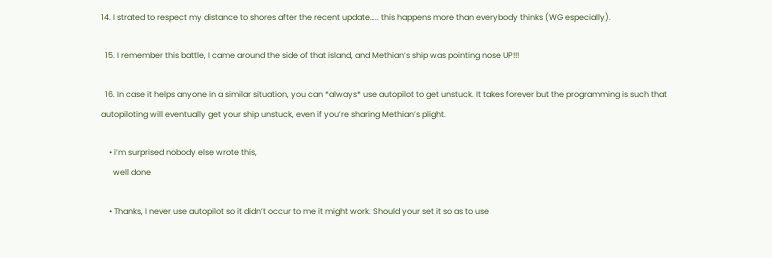14. I strated to respect my distance to shores after the recent update….. this happens more than everybody thinks (WG especially).

  15. I remember this battle, I came around the side of that island, and Methian’s ship was pointing nose UP!!!

  16. In case it helps anyone in a similar situation, you can *always* use autopilot to get unstuck. It takes forever but the programming is such that autopiloting will eventually get your ship unstuck, even if you’re sharing Methian’s plight.

    • i’m surprised nobody else wrote this,
      well done

    • Thanks, I never use autopilot so it didn’t occur to me it might work. Should your set it so as to use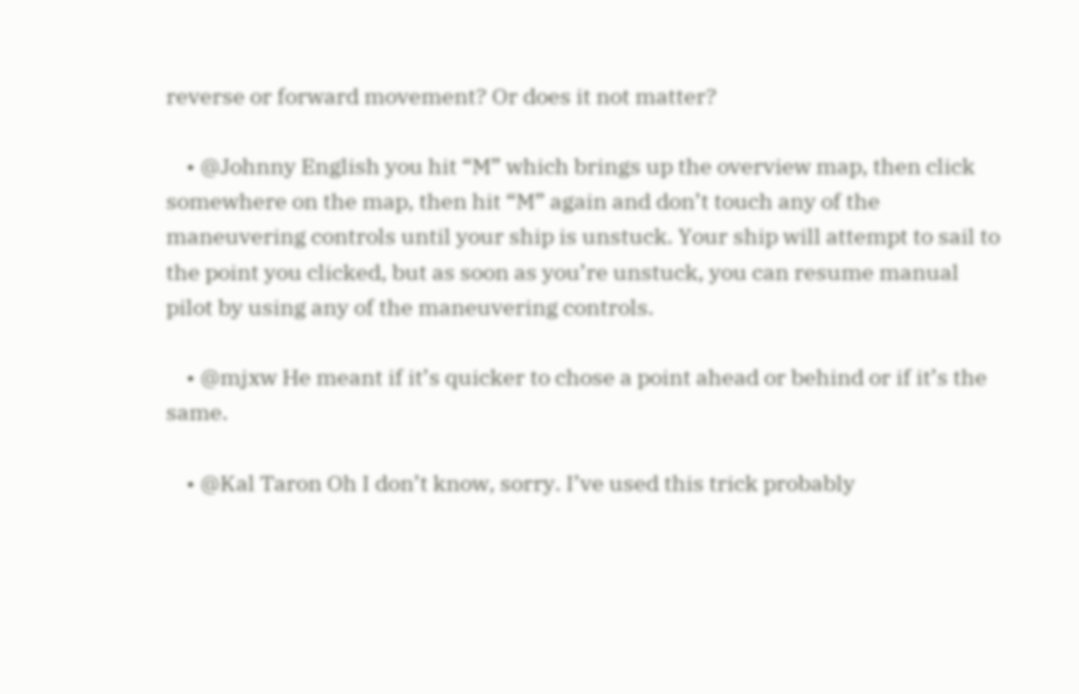reverse or forward movement? Or does it not matter?

    • @Johnny English you hit “M” which brings up the overview map, then click somewhere on the map, then hit “M” again and don’t touch any of the maneuvering controls until your ship is unstuck. Your ship will attempt to sail to the point you clicked, but as soon as you’re unstuck, you can resume manual pilot by using any of the maneuvering controls.

    • @mjxw He meant if it’s quicker to chose a point ahead or behind or if it’s the same.

    • @Kal Taron Oh I don’t know, sorry. I’ve used this trick probably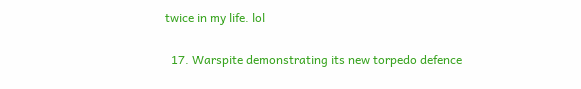twice in my life. lol

  17. Warspite demonstrating its new torpedo defence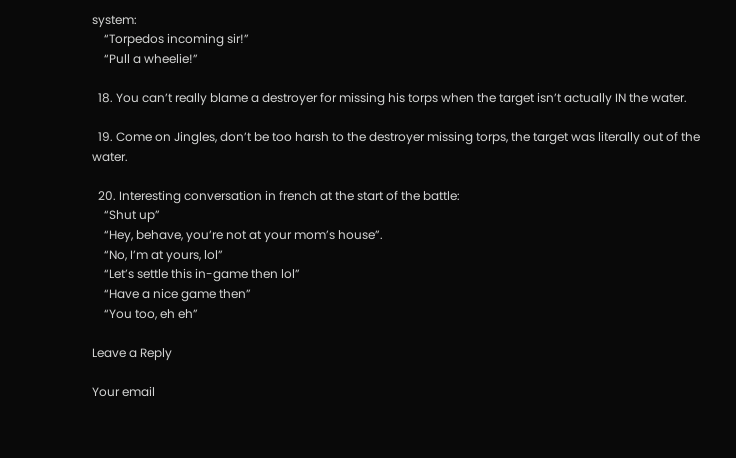system:
    “Torpedos incoming sir!”
    “Pull a wheelie!”

  18. You can’t really blame a destroyer for missing his torps when the target isn’t actually IN the water.

  19. Come on Jingles, don’t be too harsh to the destroyer missing torps, the target was literally out of the water.

  20. Interesting conversation in french at the start of the battle:
    “Shut up”
    “Hey, behave, you’re not at your mom’s house”.
    “No, I’m at yours, lol”
    “Let’s settle this in-game then lol”
    “Have a nice game then”
    “You too, eh eh”

Leave a Reply

Your email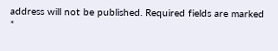address will not be published. Required fields are marked *